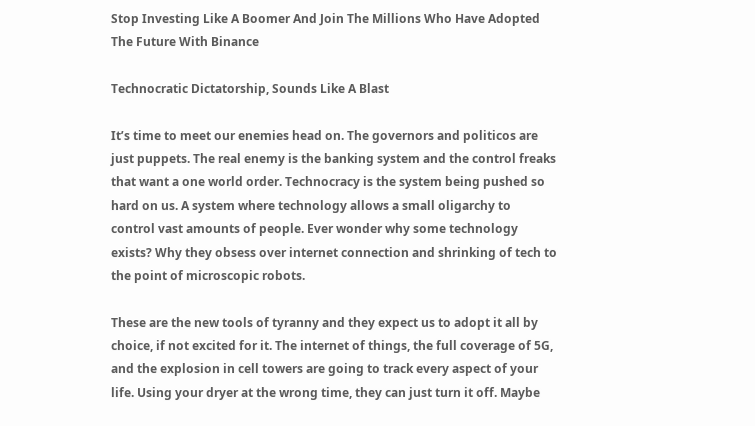Stop Investing Like A Boomer And Join The Millions Who Have Adopted The Future With Binance

Technocratic Dictatorship, Sounds Like A Blast

It’s time to meet our enemies head on. The governors and politicos are just puppets. The real enemy is the banking system and the control freaks that want a one world order. Technocracy is the system being pushed so hard on us. A system where technology allows a small oligarchy to control vast amounts of people. Ever wonder why some technology exists? Why they obsess over internet connection and shrinking of tech to the point of microscopic robots.

These are the new tools of tyranny and they expect us to adopt it all by choice, if not excited for it. The internet of things, the full coverage of 5G, and the explosion in cell towers are going to track every aspect of your life. Using your dryer at the wrong time, they can just turn it off. Maybe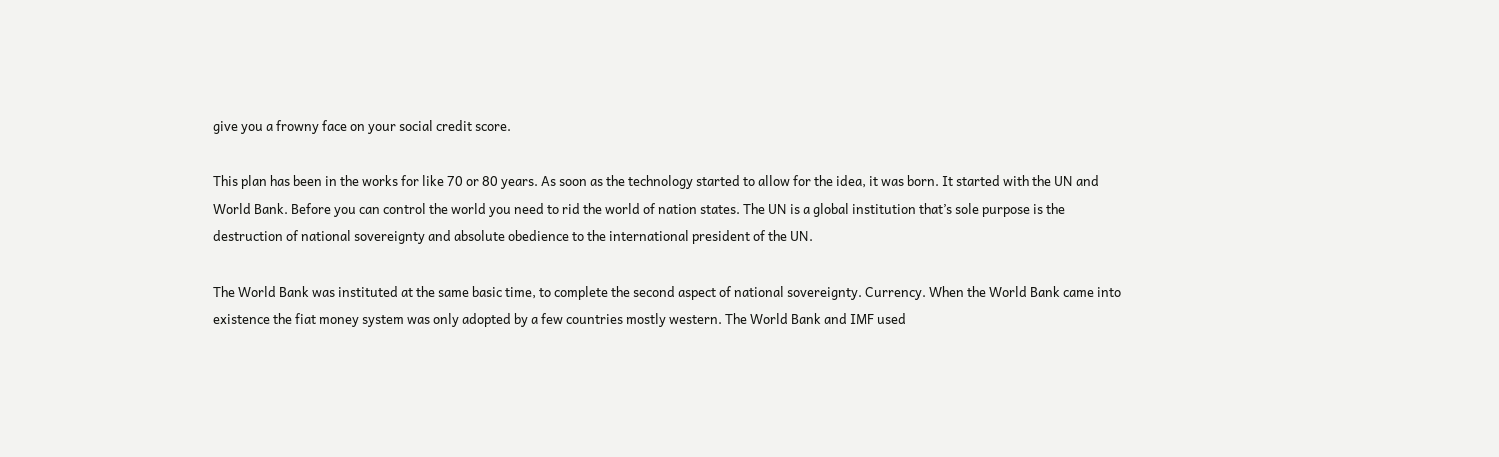give you a frowny face on your social credit score.

This plan has been in the works for like 70 or 80 years. As soon as the technology started to allow for the idea, it was born. It started with the UN and World Bank. Before you can control the world you need to rid the world of nation states. The UN is a global institution that’s sole purpose is the destruction of national sovereignty and absolute obedience to the international president of the UN.

The World Bank was instituted at the same basic time, to complete the second aspect of national sovereignty. Currency. When the World Bank came into existence the fiat money system was only adopted by a few countries mostly western. The World Bank and IMF used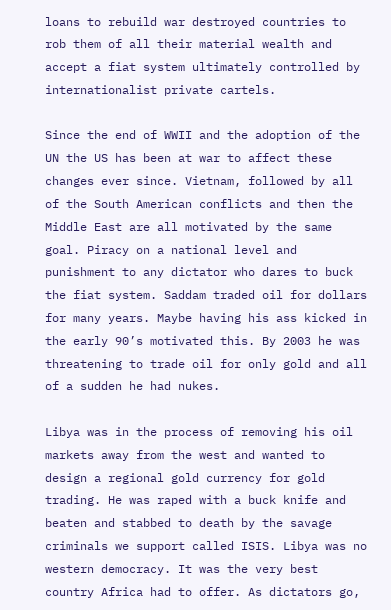loans to rebuild war destroyed countries to rob them of all their material wealth and accept a fiat system ultimately controlled by internationalist private cartels.

Since the end of WWII and the adoption of the UN the US has been at war to affect these changes ever since. Vietnam, followed by all of the South American conflicts and then the Middle East are all motivated by the same goal. Piracy on a national level and punishment to any dictator who dares to buck the fiat system. Saddam traded oil for dollars for many years. Maybe having his ass kicked in the early 90’s motivated this. By 2003 he was threatening to trade oil for only gold and all of a sudden he had nukes.

Libya was in the process of removing his oil markets away from the west and wanted to design a regional gold currency for gold trading. He was raped with a buck knife and beaten and stabbed to death by the savage criminals we support called ISIS. Libya was no western democracy. It was the very best country Africa had to offer. As dictators go,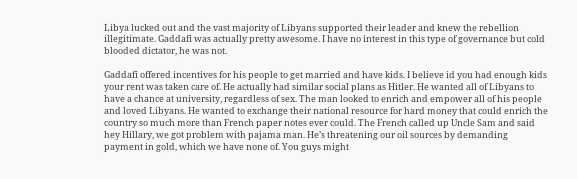Libya lucked out and the vast majority of Libyans supported their leader and knew the rebellion illegitimate. Gaddafi was actually pretty awesome. I have no interest in this type of governance but cold blooded dictator, he was not.

Gaddafi offered incentives for his people to get married and have kids. I believe id you had enough kids your rent was taken care of. He actually had similar social plans as Hitler. He wanted all of Libyans to have a chance at university, regardless of sex. The man looked to enrich and empower all of his people and loved Libyans. He wanted to exchange their national resource for hard money that could enrich the country so much more than French paper notes ever could. The French called up Uncle Sam and said hey Hillary, we got problem with pajama man. He’s threatening our oil sources by demanding payment in gold, which we have none of. You guys might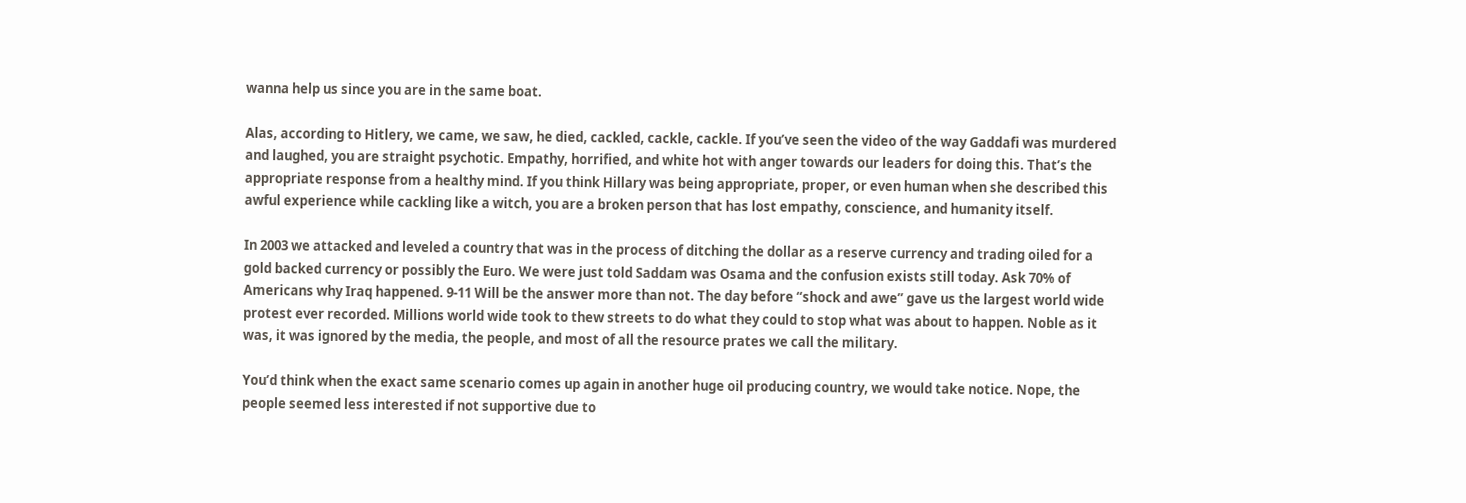wanna help us since you are in the same boat.

Alas, according to Hitlery, we came, we saw, he died, cackled, cackle, cackle. If you’ve seen the video of the way Gaddafi was murdered and laughed, you are straight psychotic. Empathy, horrified, and white hot with anger towards our leaders for doing this. That’s the appropriate response from a healthy mind. If you think Hillary was being appropriate, proper, or even human when she described this awful experience while cackling like a witch, you are a broken person that has lost empathy, conscience, and humanity itself.

In 2003 we attacked and leveled a country that was in the process of ditching the dollar as a reserve currency and trading oiled for a gold backed currency or possibly the Euro. We were just told Saddam was Osama and the confusion exists still today. Ask 70% of Americans why Iraq happened. 9-11 Will be the answer more than not. The day before “shock and awe” gave us the largest world wide protest ever recorded. Millions world wide took to thew streets to do what they could to stop what was about to happen. Noble as it was, it was ignored by the media, the people, and most of all the resource prates we call the military.

You’d think when the exact same scenario comes up again in another huge oil producing country, we would take notice. Nope, the people seemed less interested if not supportive due to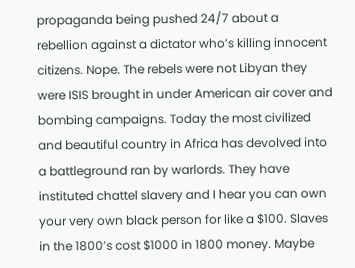propaganda being pushed 24/7 about a rebellion against a dictator who’s killing innocent citizens. Nope. The rebels were not Libyan they were ISIS brought in under American air cover and bombing campaigns. Today the most civilized and beautiful country in Africa has devolved into a battleground ran by warlords. They have instituted chattel slavery and I hear you can own your very own black person for like a $100. Slaves in the 1800’s cost $1000 in 1800 money. Maybe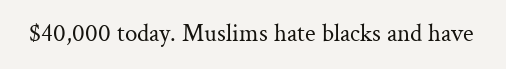$40,000 today. Muslims hate blacks and have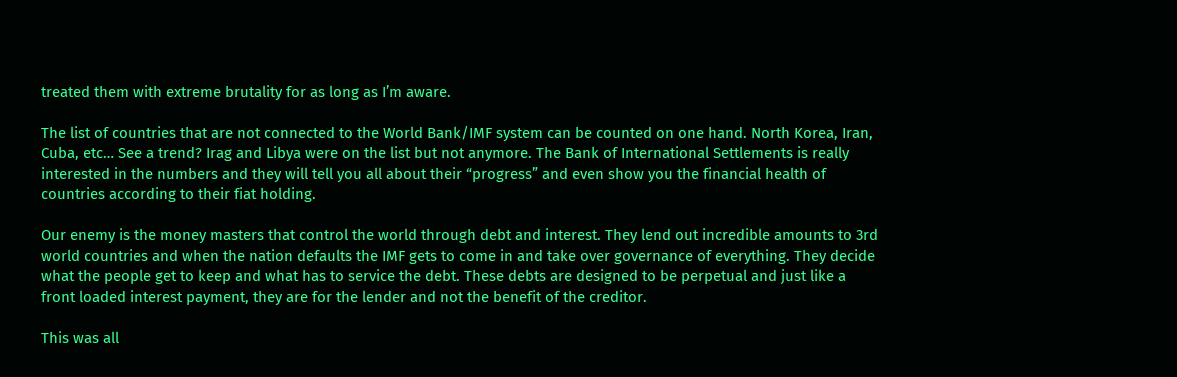treated them with extreme brutality for as long as I’m aware.

The list of countries that are not connected to the World Bank/IMF system can be counted on one hand. North Korea, Iran, Cuba, etc… See a trend? Irag and Libya were on the list but not anymore. The Bank of International Settlements is really interested in the numbers and they will tell you all about their “progress” and even show you the financial health of countries according to their fiat holding.

Our enemy is the money masters that control the world through debt and interest. They lend out incredible amounts to 3rd world countries and when the nation defaults the IMF gets to come in and take over governance of everything. They decide what the people get to keep and what has to service the debt. These debts are designed to be perpetual and just like a front loaded interest payment, they are for the lender and not the benefit of the creditor.

This was all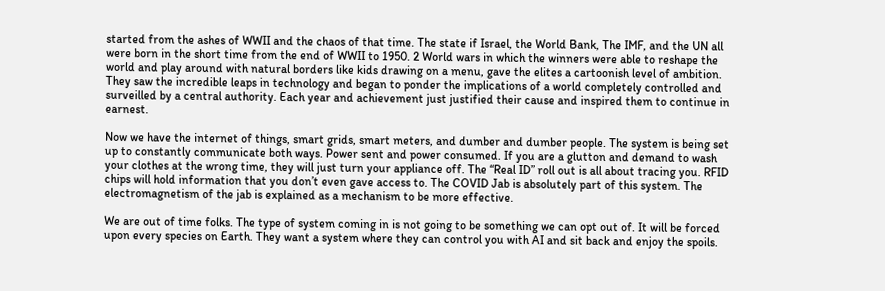started from the ashes of WWII and the chaos of that time. The state if Israel, the World Bank, The IMF, and the UN all were born in the short time from the end of WWII to 1950. 2 World wars in which the winners were able to reshape the world and play around with natural borders like kids drawing on a menu, gave the elites a cartoonish level of ambition. They saw the incredible leaps in technology and began to ponder the implications of a world completely controlled and surveilled by a central authority. Each year and achievement just justified their cause and inspired them to continue in earnest.

Now we have the internet of things, smart grids, smart meters, and dumber and dumber people. The system is being set up to constantly communicate both ways. Power sent and power consumed. If you are a glutton and demand to wash your clothes at the wrong time, they will just turn your appliance off. The “Real ID” roll out is all about tracing you. RFID chips will hold information that you don’t even gave access to. The COVID Jab is absolutely part of this system. The electromagnetism of the jab is explained as a mechanism to be more effective.

We are out of time folks. The type of system coming in is not going to be something we can opt out of. It will be forced upon every species on Earth. They want a system where they can control you with AI and sit back and enjoy the spoils.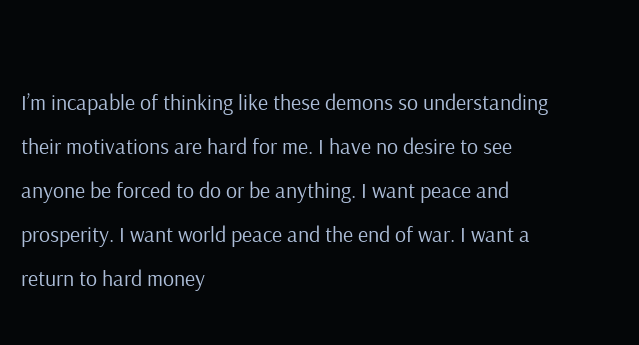I’m incapable of thinking like these demons so understanding their motivations are hard for me. I have no desire to see anyone be forced to do or be anything. I want peace and prosperity. I want world peace and the end of war. I want a return to hard money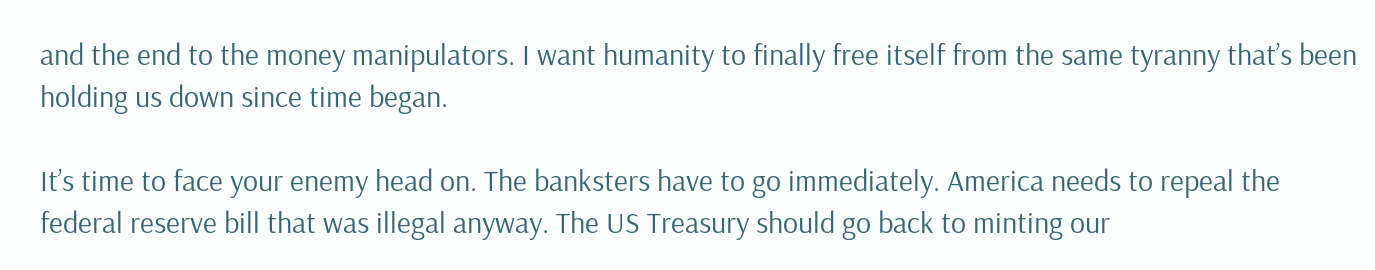and the end to the money manipulators. I want humanity to finally free itself from the same tyranny that’s been holding us down since time began.

It’s time to face your enemy head on. The banksters have to go immediately. America needs to repeal the federal reserve bill that was illegal anyway. The US Treasury should go back to minting our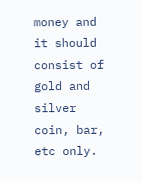money and it should consist of gold and silver coin, bar, etc only.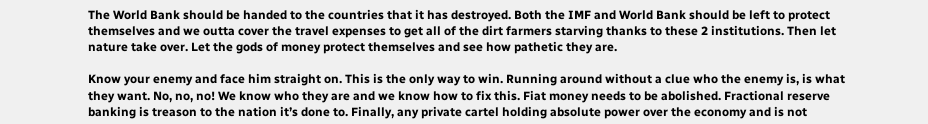The World Bank should be handed to the countries that it has destroyed. Both the IMF and World Bank should be left to protect themselves and we outta cover the travel expenses to get all of the dirt farmers starving thanks to these 2 institutions. Then let nature take over. Let the gods of money protect themselves and see how pathetic they are.

Know your enemy and face him straight on. This is the only way to win. Running around without a clue who the enemy is, is what they want. No, no, no! We know who they are and we know how to fix this. Fiat money needs to be abolished. Fractional reserve banking is treason to the nation it’s done to. Finally, any private cartel holding absolute power over the economy and is not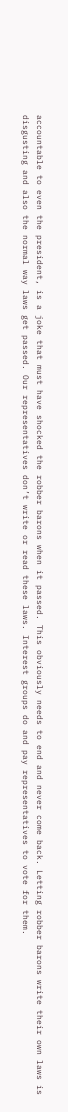accountable to even the president, is a joke that must have shocked the robber barons when it passed. This obviously needs to end and never come back. Letting robber barons write their own laws is disgusting and also the normal way laws get passed. Our representatives don’t write or read these laws. Interest groups do and pay representatives to vote for them.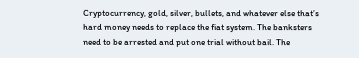Cryptocurrency, gold, silver, bullets, and whatever else that’s hard money needs to replace the fiat system. The banksters need to be arrested and put one trial without bail. The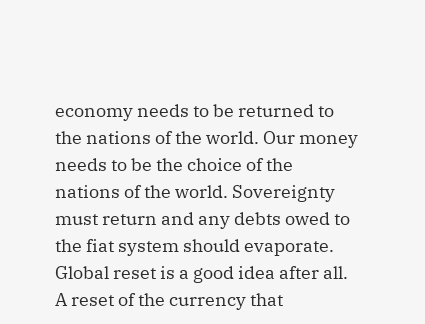economy needs to be returned to the nations of the world. Our money needs to be the choice of the nations of the world. Sovereignty must return and any debts owed to the fiat system should evaporate. Global reset is a good idea after all. A reset of the currency that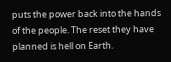puts the power back into the hands of the people. The reset they have planned is hell on Earth.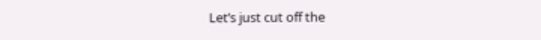Let’s just cut off the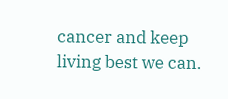cancer and keep living best we can.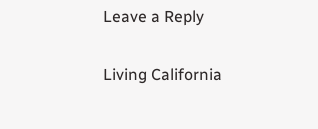Leave a Reply

Living California